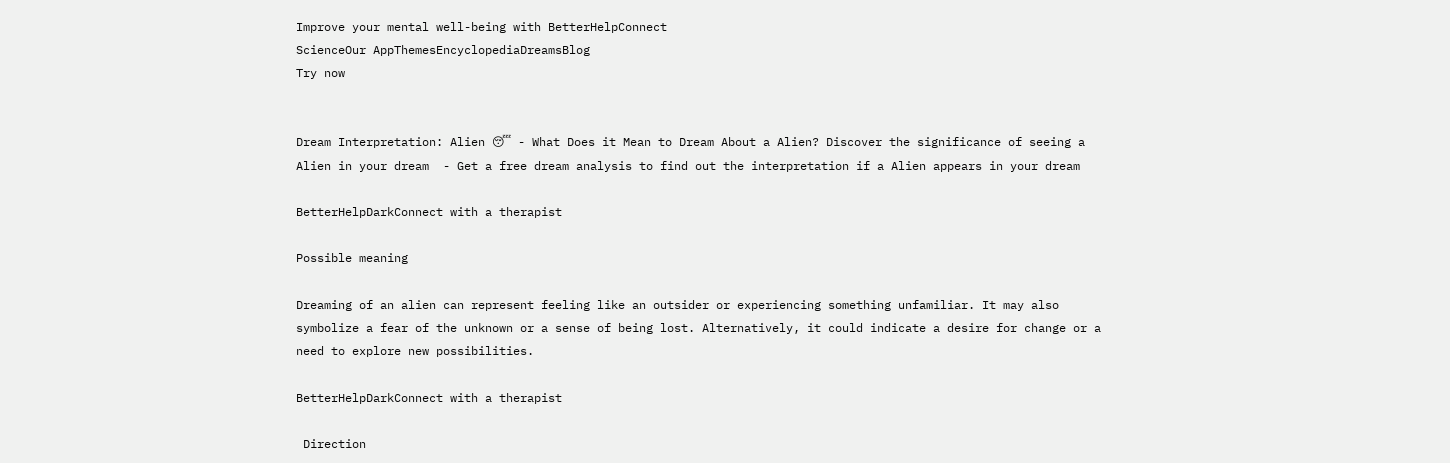Improve your mental well-being with BetterHelpConnect
ScienceOur AppThemesEncyclopediaDreamsBlog
Try now


Dream Interpretation: Alien 😴 - What Does it Mean to Dream About a Alien? Discover the significance of seeing a Alien in your dream  - Get a free dream analysis to find out the interpretation if a Alien appears in your dream

BetterHelpDarkConnect with a therapist

Possible meaning

Dreaming of an alien can represent feeling like an outsider or experiencing something unfamiliar. It may also symbolize a fear of the unknown or a sense of being lost. Alternatively, it could indicate a desire for change or a need to explore new possibilities.

BetterHelpDarkConnect with a therapist

 Direction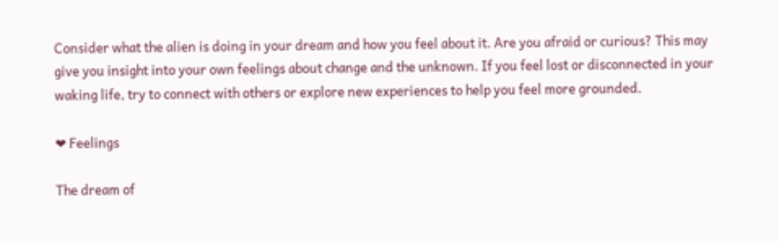Consider what the alien is doing in your dream and how you feel about it. Are you afraid or curious? This may give you insight into your own feelings about change and the unknown. If you feel lost or disconnected in your waking life, try to connect with others or explore new experiences to help you feel more grounded.

❤ Feelings

The dream of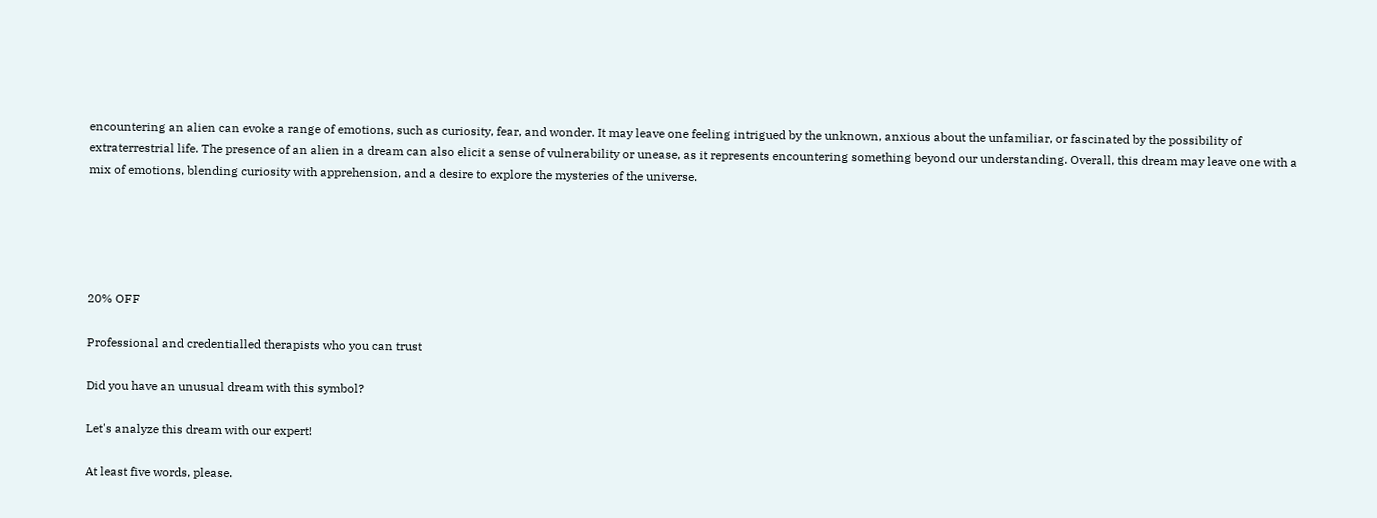encountering an alien can evoke a range of emotions, such as curiosity, fear, and wonder. It may leave one feeling intrigued by the unknown, anxious about the unfamiliar, or fascinated by the possibility of extraterrestrial life. The presence of an alien in a dream can also elicit a sense of vulnerability or unease, as it represents encountering something beyond our understanding. Overall, this dream may leave one with a mix of emotions, blending curiosity with apprehension, and a desire to explore the mysteries of the universe.





20% OFF

Professional and credentialled therapists who you can trust

Did you have an unusual dream with this symbol?

Let's analyze this dream with our expert!

At least five words, please.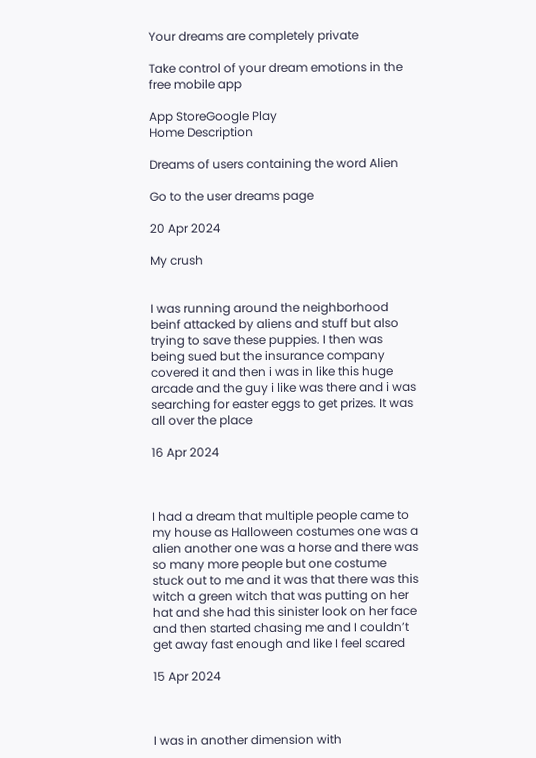Your dreams are completely private

Take control of your dream emotions in the free mobile app

App StoreGoogle Play
Home Description

Dreams of users containing the word Alien

Go to the user dreams page

20 Apr 2024

My crush


I was running around the neighborhood beinf attacked by aliens and stuff but also trying to save these puppies. I then was being sued but the insurance company covered it and then i was in like this huge arcade and the guy i like was there and i was searching for easter eggs to get prizes. It was all over the place

16 Apr 2024



I had a dream that multiple people came to my house as Halloween costumes one was a alien another one was a horse and there was so many more people but one costume stuck out to me and it was that there was this witch a green witch that was putting on her hat and she had this sinister look on her face and then started chasing me and I couldn’t get away fast enough and like I feel scared

15 Apr 2024



I was in another dimension with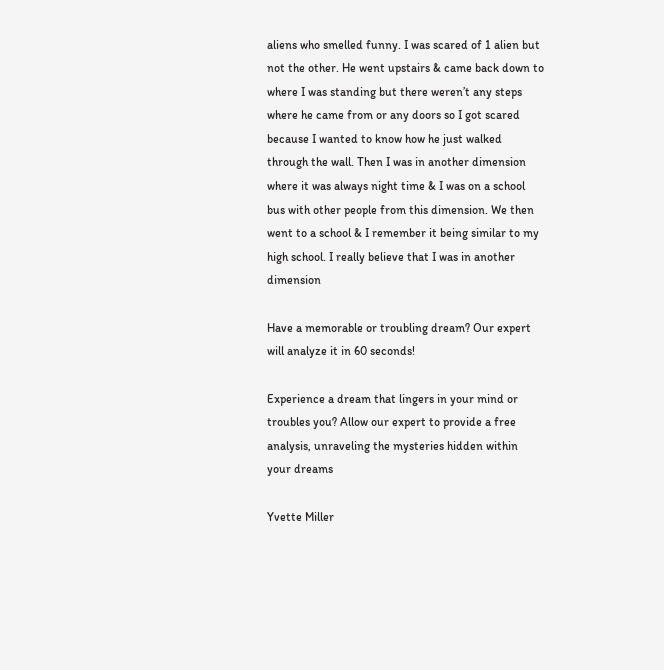aliens who smelled funny. I was scared of 1 alien but not the other. He went upstairs & came back down to where I was standing but there weren’t any steps where he came from or any doors so I got scared because I wanted to know how he just walked through the wall. Then I was in another dimension where it was always night time & I was on a school bus with other people from this dimension. We then went to a school & I remember it being similar to my high school. I really believe that I was in another dimension

Have a memorable or troubling dream? Our expert will analyze it in 60 seconds!

Experience a dream that lingers in your mind or troubles you? Allow our expert to provide a free analysis, unraveling the mysteries hidden within your dreams

Yvette Miller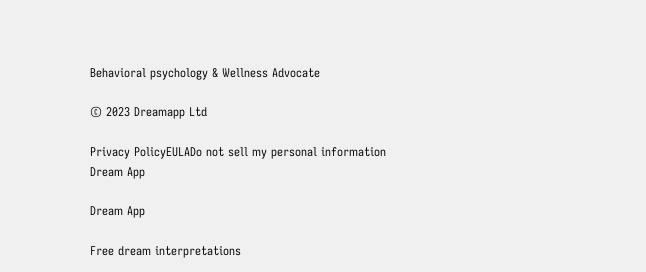Behavioral psychology & Wellness Advocate

© 2023 Dreamapp Ltd

Privacy PolicyEULADo not sell my personal information
Dream App

Dream App

Free dream interpretations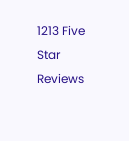1213 Five Star Reviews